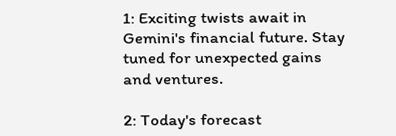1: Exciting twists await in Gemini's financial future. Stay tuned for unexpected gains and ventures.

2: Today's forecast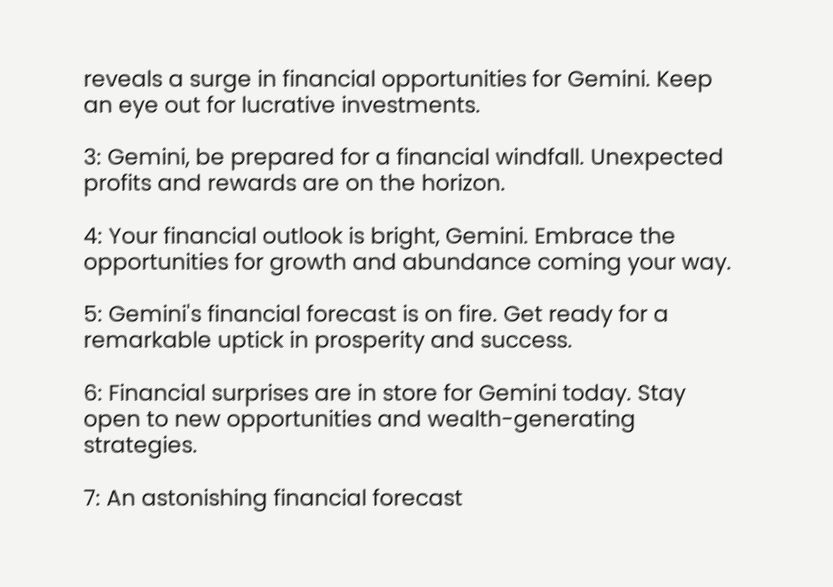reveals a surge in financial opportunities for Gemini. Keep an eye out for lucrative investments.

3: Gemini, be prepared for a financial windfall. Unexpected profits and rewards are on the horizon.

4: Your financial outlook is bright, Gemini. Embrace the opportunities for growth and abundance coming your way.

5: Gemini's financial forecast is on fire. Get ready for a remarkable uptick in prosperity and success.

6: Financial surprises are in store for Gemini today. Stay open to new opportunities and wealth-generating strategies.

7: An astonishing financial forecast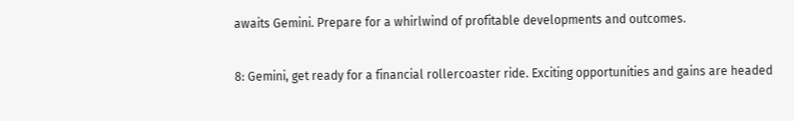awaits Gemini. Prepare for a whirlwind of profitable developments and outcomes.

8: Gemini, get ready for a financial rollercoaster ride. Exciting opportunities and gains are headed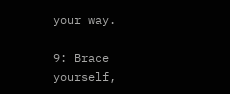your way.

9: Brace yourself,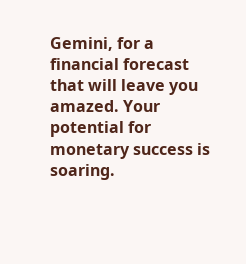Gemini, for a financial forecast that will leave you amazed. Your potential for monetary success is soaring.